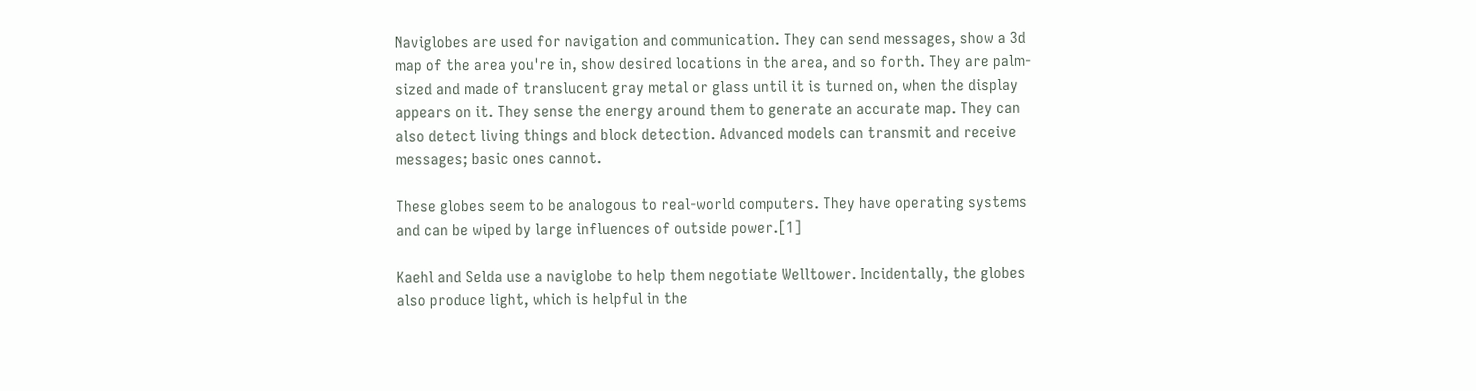Naviglobes are used for navigation and communication. They can send messages, show a 3d map of the area you're in, show desired locations in the area, and so forth. They are palm-sized and made of translucent gray metal or glass until it is turned on, when the display appears on it. They sense the energy around them to generate an accurate map. They can also detect living things and block detection. Advanced models can transmit and receive messages; basic ones cannot.

These globes seem to be analogous to real-world computers. They have operating systems and can be wiped by large influences of outside power.[1]

Kaehl and Selda use a naviglobe to help them negotiate Welltower. Incidentally, the globes also produce light, which is helpful in the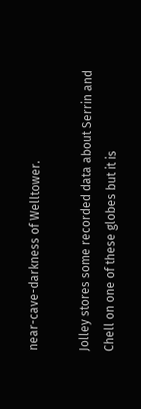near-cave-darkness of Welltower.

Jolley stores some recorded data about Serrin and Chell on one of these globes but it is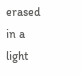erased in a light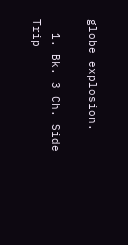globe explosion.

  1. Bk. 3 Ch. Side Trip